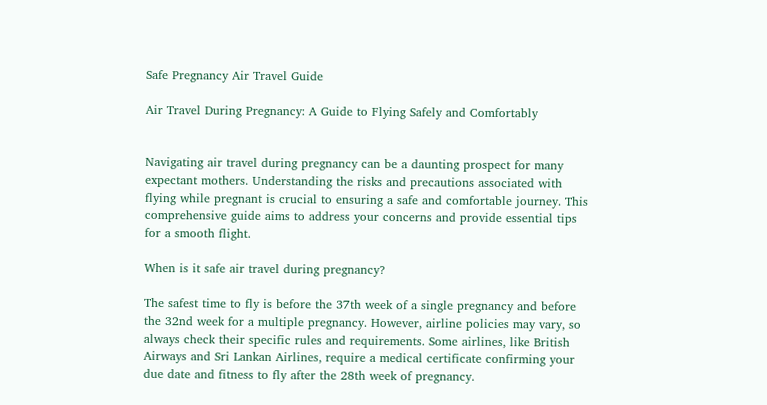Safe Pregnancy Air Travel Guide

Air Travel During Pregnancy: A Guide to Flying Safely and Comfortably


Navigating air travel during pregnancy can be a daunting prospect for many expectant mothers. Understanding the risks and precautions associated with flying while pregnant is crucial to ensuring a safe and comfortable journey. This comprehensive guide aims to address your concerns and provide essential tips for a smooth flight.

When is it safe air travel during pregnancy?

The safest time to fly is before the 37th week of a single pregnancy and before the 32nd week for a multiple pregnancy. However, airline policies may vary, so always check their specific rules and requirements. Some airlines, like British Airways and Sri Lankan Airlines, require a medical certificate confirming your due date and fitness to fly after the 28th week of pregnancy.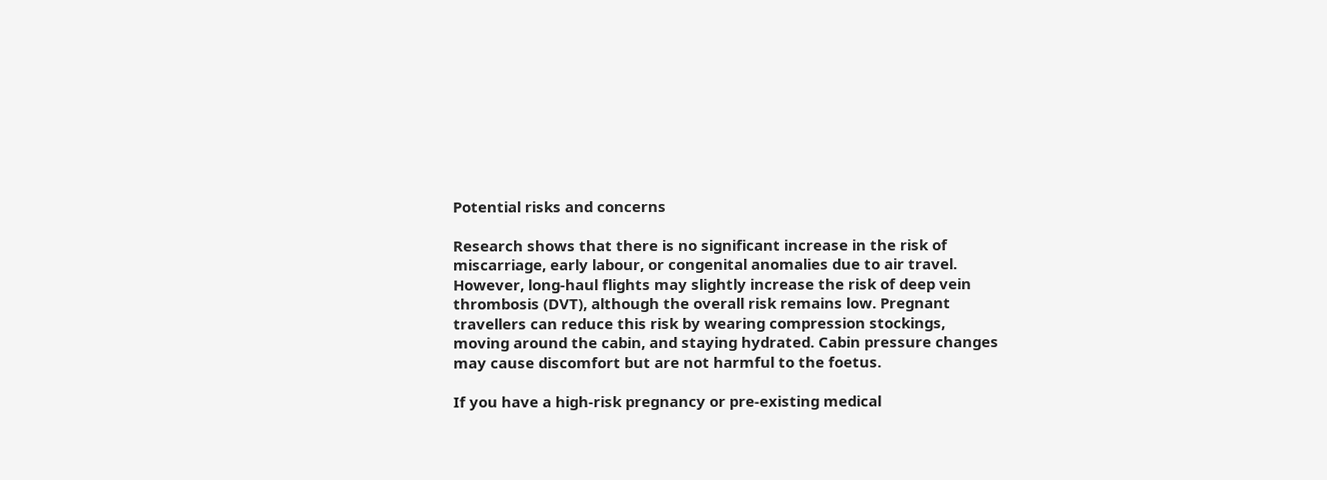Potential risks and concerns

Research shows that there is no significant increase in the risk of miscarriage, early labour, or congenital anomalies due to air travel. However, long-haul flights may slightly increase the risk of deep vein thrombosis (DVT), although the overall risk remains low. Pregnant travellers can reduce this risk by wearing compression stockings, moving around the cabin, and staying hydrated. Cabin pressure changes may cause discomfort but are not harmful to the foetus.

If you have a high-risk pregnancy or pre-existing medical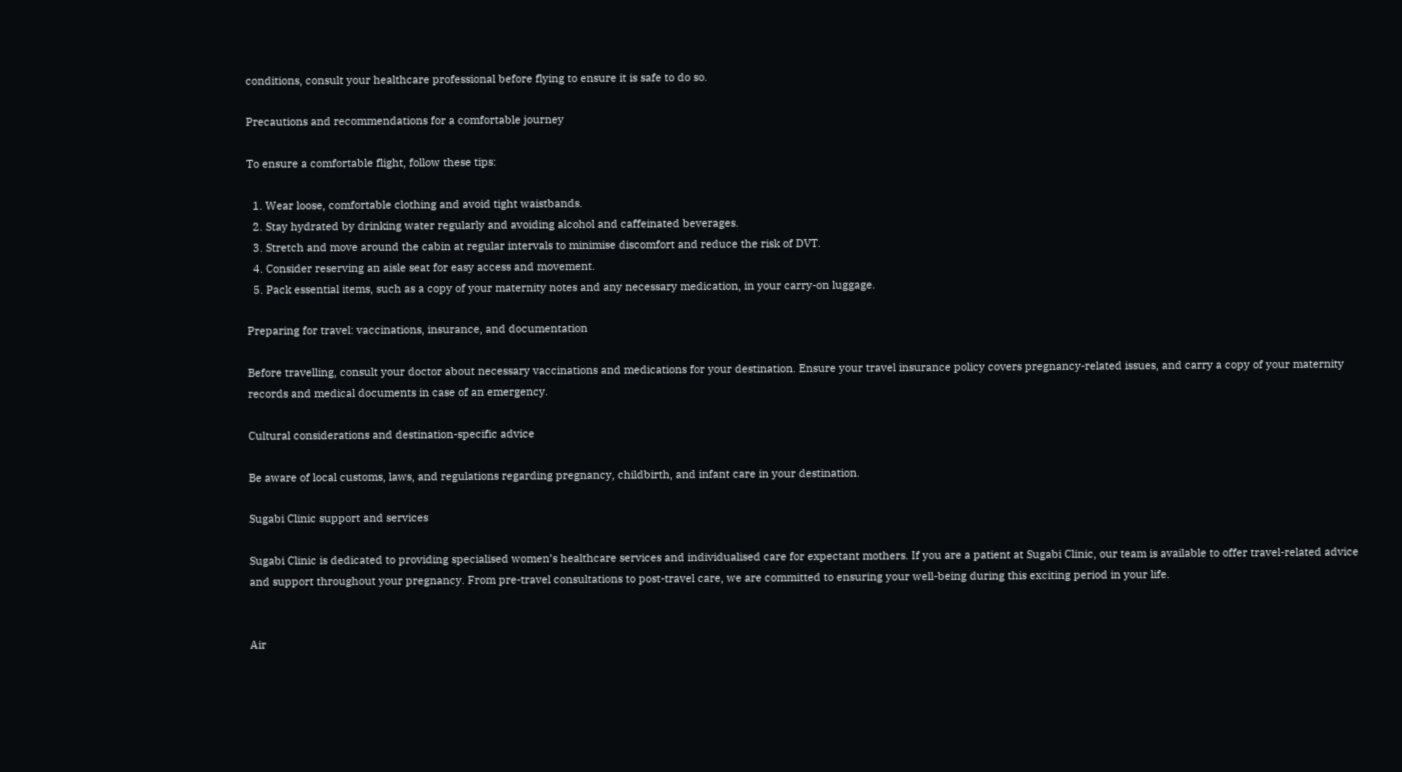conditions, consult your healthcare professional before flying to ensure it is safe to do so.

Precautions and recommendations for a comfortable journey

To ensure a comfortable flight, follow these tips:

  1. Wear loose, comfortable clothing and avoid tight waistbands.
  2. Stay hydrated by drinking water regularly and avoiding alcohol and caffeinated beverages.
  3. Stretch and move around the cabin at regular intervals to minimise discomfort and reduce the risk of DVT.
  4. Consider reserving an aisle seat for easy access and movement.
  5. Pack essential items, such as a copy of your maternity notes and any necessary medication, in your carry-on luggage.

Preparing for travel: vaccinations, insurance, and documentation

Before travelling, consult your doctor about necessary vaccinations and medications for your destination. Ensure your travel insurance policy covers pregnancy-related issues, and carry a copy of your maternity records and medical documents in case of an emergency.

Cultural considerations and destination-specific advice

Be aware of local customs, laws, and regulations regarding pregnancy, childbirth, and infant care in your destination.

Sugabi Clinic support and services

Sugabi Clinic is dedicated to providing specialised women’s healthcare services and individualised care for expectant mothers. If you are a patient at Sugabi Clinic, our team is available to offer travel-related advice and support throughout your pregnancy. From pre-travel consultations to post-travel care, we are committed to ensuring your well-being during this exciting period in your life.


Air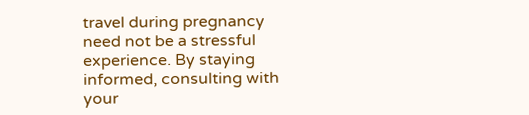travel during pregnancy need not be a stressful experience. By staying informed, consulting with your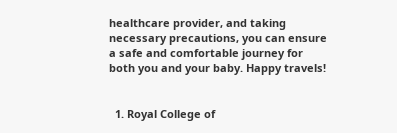healthcare provider, and taking necessary precautions, you can ensure a safe and comfortable journey for both you and your baby. Happy travels!


  1. Royal College of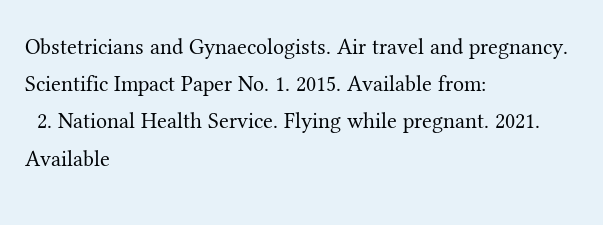Obstetricians and Gynaecologists. Air travel and pregnancy. Scientific Impact Paper No. 1. 2015. Available from:
  2. National Health Service. Flying while pregnant. 2021. Available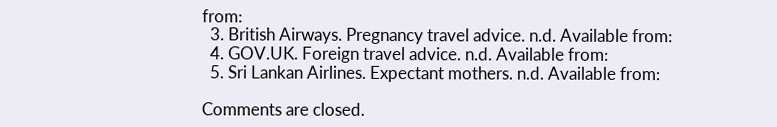from:
  3. British Airways. Pregnancy travel advice. n.d. Available from:
  4. GOV.UK. Foreign travel advice. n.d. Available from:
  5. Sri Lankan Airlines. Expectant mothers. n.d. Available from:

Comments are closed.